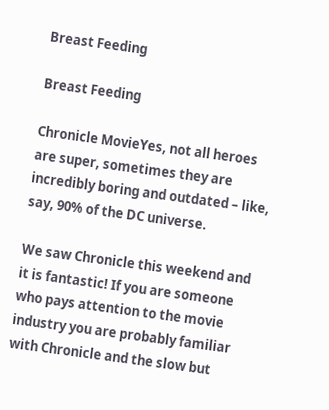Breast Feeding

Breast Feeding

Chronicle MovieYes, not all heroes are super, sometimes they are incredibly boring and outdated – like, say, 90% of the DC universe.

We saw Chronicle this weekend and it is fantastic! If you are someone who pays attention to the movie industry you are probably familiar with Chronicle and the slow but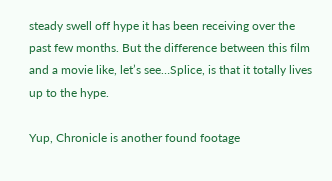steady swell off hype it has been receiving over the past few months. But the difference between this film and a movie like, let’s see…Splice, is that it totally lives up to the hype.

Yup, Chronicle is another found footage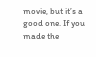movie, but it’s a good one. If you made the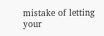mistake of letting your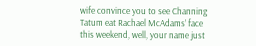wife convince you to see Channing Tatum eat Rachael McAdams’ face this weekend, well, your name just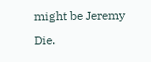might be Jeremy Die.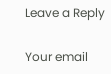Leave a Reply

Your email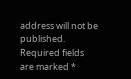address will not be published. Required fields are marked *